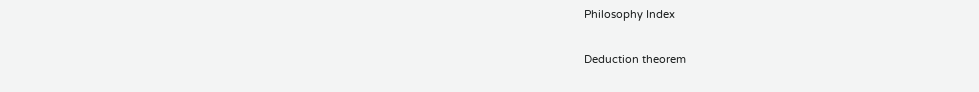Philosophy Index

Deduction theorem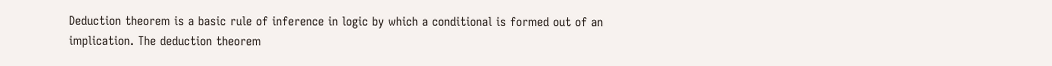Deduction theorem is a basic rule of inference in logic by which a conditional is formed out of an implication. The deduction theorem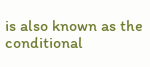is also known as the conditional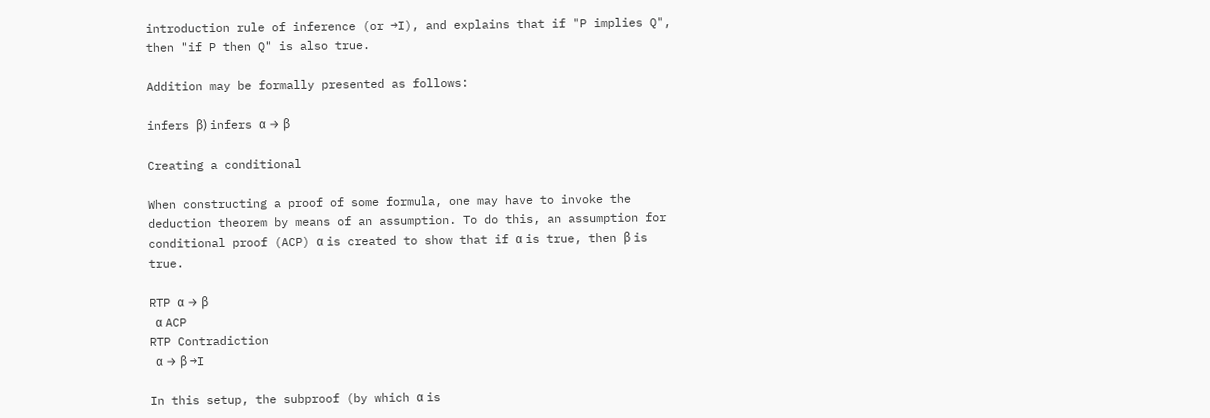introduction rule of inference (or →I), and explains that if "P implies Q", then "if P then Q" is also true.

Addition may be formally presented as follows:

infers β) infers α → β

Creating a conditional

When constructing a proof of some formula, one may have to invoke the deduction theorem by means of an assumption. To do this, an assumption for conditional proof (ACP) α is created to show that if α is true, then β is true.

RTP α → β
  α ACP
RTP Contradiction
  α → β →I

In this setup, the subproof (by which α is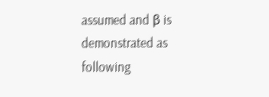assumed and β is demonstrated as following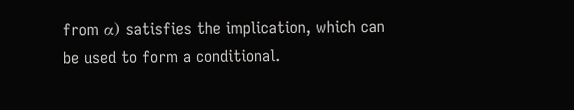from α) satisfies the implication, which can be used to form a conditional.